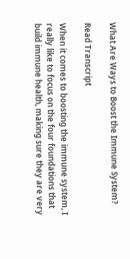What Are Ways to Boost the Immune System?

Read Transcript

When it comes to boosting the immune system, I really like to focus on the four foundations that build immune health, making sure they are very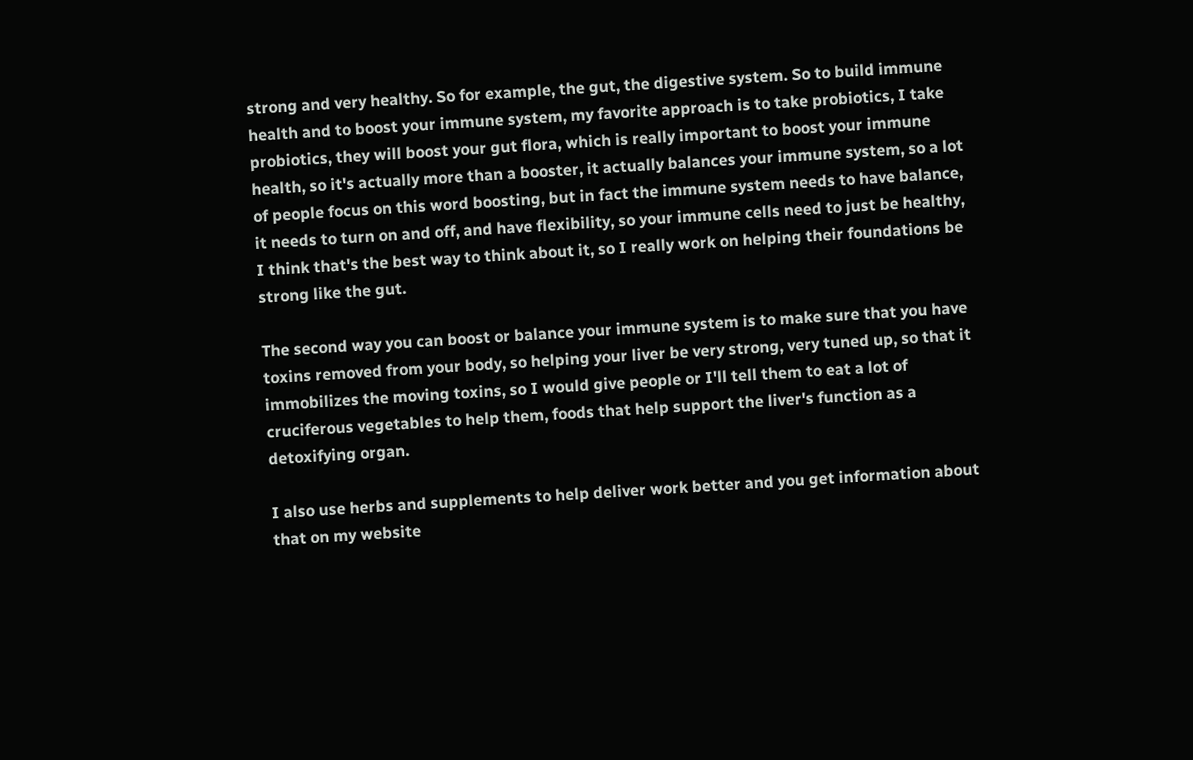strong and very healthy. So for example, the gut, the digestive system. So to build immune health and to boost your immune system, my favorite approach is to take probiotics, I take probiotics, they will boost your gut flora, which is really important to boost your immune health, so it's actually more than a booster, it actually balances your immune system, so a lot of people focus on this word boosting, but in fact the immune system needs to have balance, it needs to turn on and off, and have flexibility, so your immune cells need to just be healthy, I think that's the best way to think about it, so I really work on helping their foundations be strong like the gut.

The second way you can boost or balance your immune system is to make sure that you have toxins removed from your body, so helping your liver be very strong, very tuned up, so that it immobilizes the moving toxins, so I would give people or I'll tell them to eat a lot of cruciferous vegetables to help them, foods that help support the liver's function as a detoxifying organ.

I also use herbs and supplements to help deliver work better and you get information about that on my website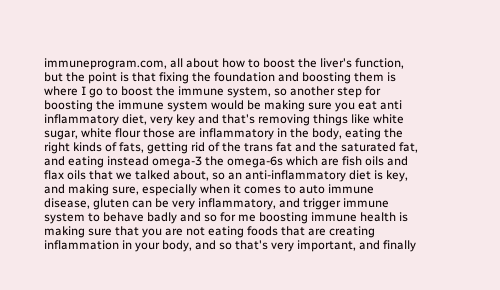immuneprogram.com, all about how to boost the liver's function, but the point is that fixing the foundation and boosting them is where I go to boost the immune system, so another step for boosting the immune system would be making sure you eat anti inflammatory diet, very key and that's removing things like white sugar, white flour those are inflammatory in the body, eating the right kinds of fats, getting rid of the trans fat and the saturated fat, and eating instead omega-3 the omega-6s which are fish oils and flax oils that we talked about, so an anti-inflammatory diet is key, and making sure, especially when it comes to auto immune disease, gluten can be very inflammatory, and trigger immune system to behave badly and so for me boosting immune health is making sure that you are not eating foods that are creating inflammation in your body, and so that's very important, and finally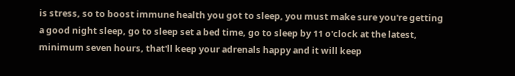is stress, so to boost immune health you got to sleep, you must make sure you're getting a good night sleep, go to sleep set a bed time, go to sleep by 11 o'clock at the latest, minimum seven hours, that'll keep your adrenals happy and it will keep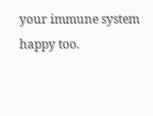your immune system happy too.